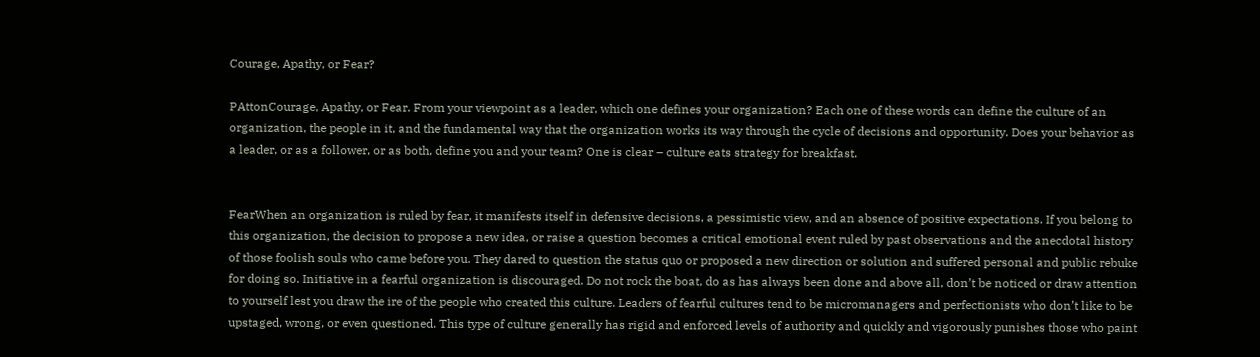Courage, Apathy, or Fear?

PAttonCourage, Apathy, or Fear. From your viewpoint as a leader, which one defines your organization? Each one of these words can define the culture of an organization, the people in it, and the fundamental way that the organization works its way through the cycle of decisions and opportunity. Does your behavior as a leader, or as a follower, or as both, define you and your team? One is clear – culture eats strategy for breakfast.


FearWhen an organization is ruled by fear, it manifests itself in defensive decisions, a pessimistic view, and an absence of positive expectations. If you belong to this organization, the decision to propose a new idea, or raise a question becomes a critical emotional event ruled by past observations and the anecdotal history of those foolish souls who came before you. They dared to question the status quo or proposed a new direction or solution and suffered personal and public rebuke for doing so. Initiative in a fearful organization is discouraged. Do not rock the boat, do as has always been done and above all, don’t be noticed or draw attention to yourself lest you draw the ire of the people who created this culture. Leaders of fearful cultures tend to be micromanagers and perfectionists who don’t like to be upstaged, wrong, or even questioned. This type of culture generally has rigid and enforced levels of authority and quickly and vigorously punishes those who paint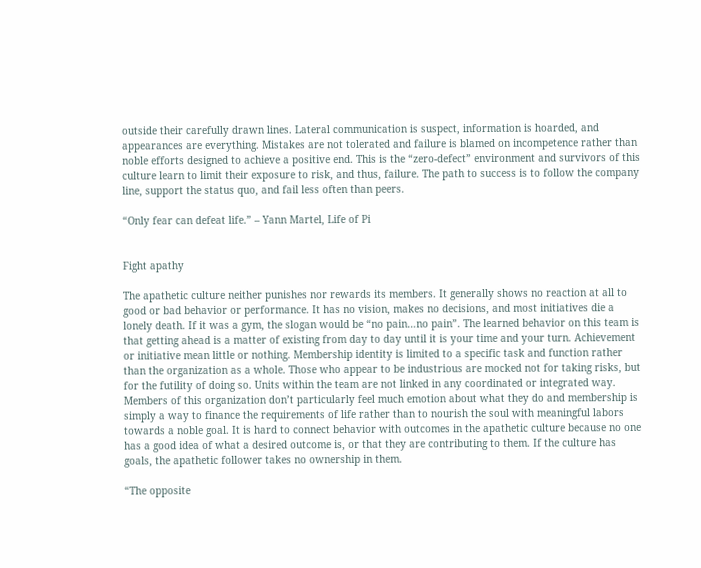outside their carefully drawn lines. Lateral communication is suspect, information is hoarded, and appearances are everything. Mistakes are not tolerated and failure is blamed on incompetence rather than noble efforts designed to achieve a positive end. This is the “zero-defect” environment and survivors of this culture learn to limit their exposure to risk, and thus, failure. The path to success is to follow the company line, support the status quo, and fail less often than peers.

“Only fear can defeat life.” – Yann Martel, Life of Pi


Fight apathy

The apathetic culture neither punishes nor rewards its members. It generally shows no reaction at all to good or bad behavior or performance. It has no vision, makes no decisions, and most initiatives die a lonely death. If it was a gym, the slogan would be “no pain…no pain”. The learned behavior on this team is that getting ahead is a matter of existing from day to day until it is your time and your turn. Achievement or initiative mean little or nothing. Membership identity is limited to a specific task and function rather than the organization as a whole. Those who appear to be industrious are mocked not for taking risks, but for the futility of doing so. Units within the team are not linked in any coordinated or integrated way. Members of this organization don’t particularly feel much emotion about what they do and membership is simply a way to finance the requirements of life rather than to nourish the soul with meaningful labors towards a noble goal. It is hard to connect behavior with outcomes in the apathetic culture because no one has a good idea of what a desired outcome is, or that they are contributing to them. If the culture has goals, the apathetic follower takes no ownership in them.

“The opposite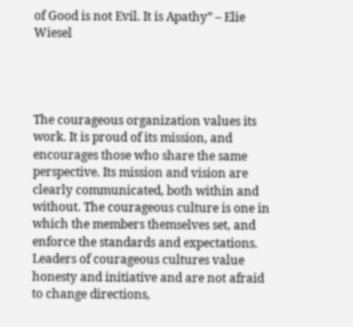of Good is not Evil. It is Apathy” – Elie Wiesel




The courageous organization values its work. It is proud of its mission, and encourages those who share the same perspective. Its mission and vision are clearly communicated, both within and without. The courageous culture is one in which the members themselves set, and enforce the standards and expectations. Leaders of courageous cultures value honesty and initiative and are not afraid to change directions,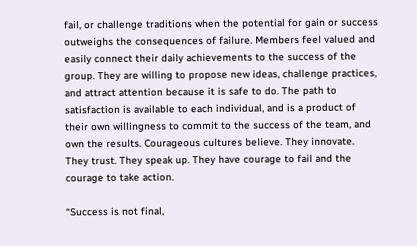fail, or challenge traditions when the potential for gain or success outweighs the consequences of failure. Members feel valued and easily connect their daily achievements to the success of the group. They are willing to propose new ideas, challenge practices, and attract attention because it is safe to do. The path to satisfaction is available to each individual, and is a product of their own willingness to commit to the success of the team, and own the results. Courageous cultures believe. They innovate. They trust. They speak up. They have courage to fail and the courage to take action.

“Success is not final,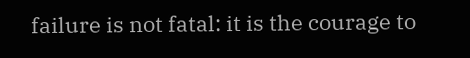failure is not fatal: it is the courage to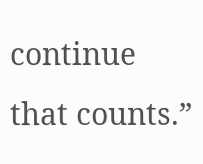continue that counts.”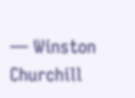― Winston Churchill